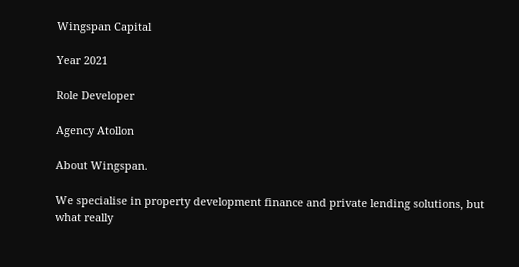Wingspan Capital

Year 2021

Role Developer

Agency Atollon

About Wingspan.

We specialise in property development finance and private lending solutions, but what really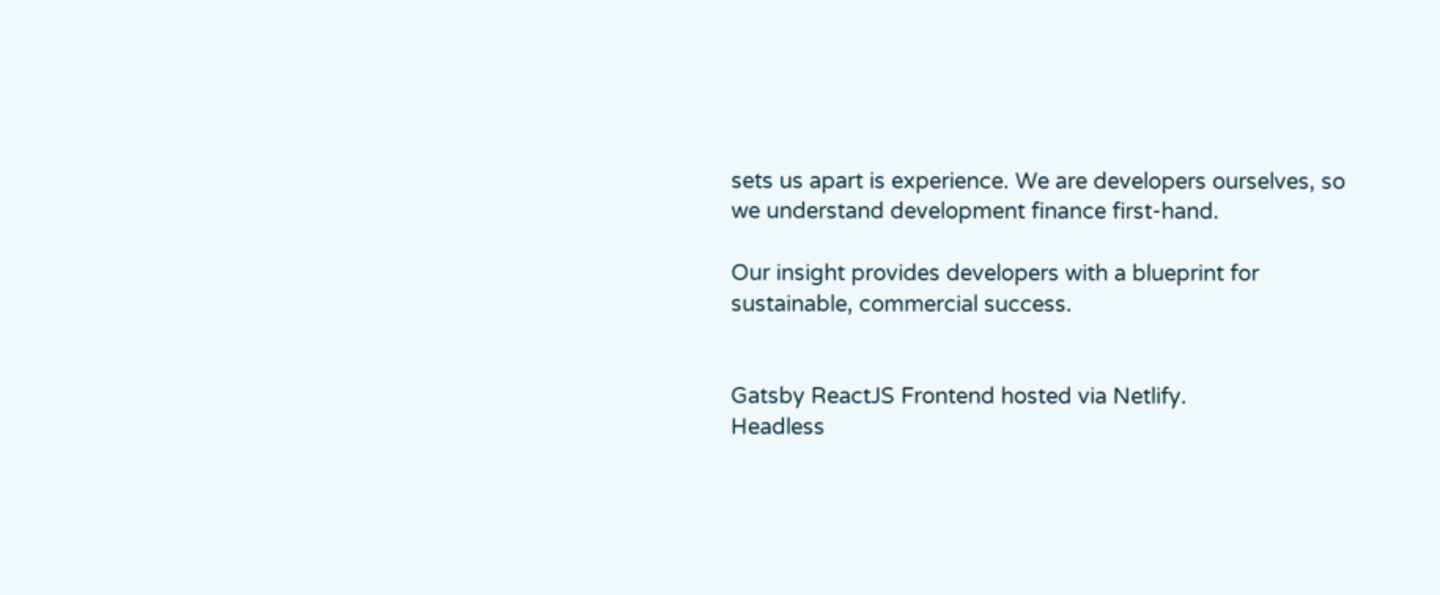sets us apart is experience. We are developers ourselves, so we understand development finance first-hand.

Our insight provides developers with a blueprint for sustainable, commercial success.


Gatsby ReactJS Frontend hosted via Netlify.
Headless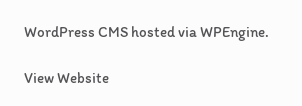WordPress CMS hosted via WPEngine.

View Website